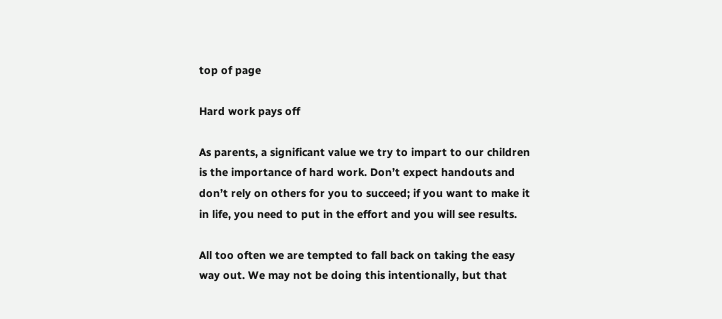top of page

Hard work pays off

As parents, a significant value we try to impart to our children is the importance of hard work. Don’t expect handouts and don’t rely on others for you to succeed; if you want to make it in life, you need to put in the effort and you will see results.

All too often we are tempted to fall back on taking the easy way out. We may not be doing this intentionally, but that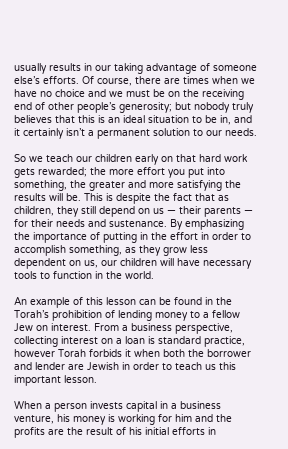usually results in our taking advantage of someone else’s efforts. Of course, there are times when we have no choice and we must be on the receiving end of other people’s generosity; but nobody truly believes that this is an ideal situation to be in, and it certainly isn’t a permanent solution to our needs.

So we teach our children early on that hard work gets rewarded; the more effort you put into something, the greater and more satisfying the results will be. This is despite the fact that as children, they still depend on us — their parents — for their needs and sustenance. By emphasizing the importance of putting in the effort in order to accomplish something, as they grow less dependent on us, our children will have necessary tools to function in the world.

An example of this lesson can be found in the Torah’s prohibition of lending money to a fellow Jew on interest. From a business perspective, collecting interest on a loan is standard practice, however Torah forbids it when both the borrower and lender are Jewish in order to teach us this important lesson.

When a person invests capital in a business venture, his money is working for him and the profits are the result of his initial efforts in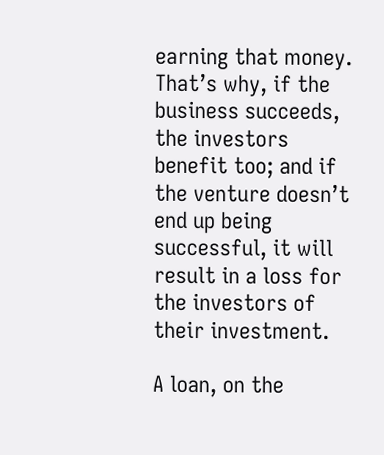earning that money. That’s why, if the business succeeds, the investors benefit too; and if the venture doesn’t end up being successful, it will result in a loss for the investors of their investment.

A loan, on the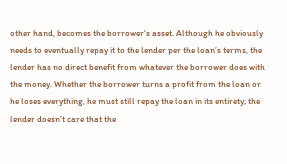other hand, becomes the borrower's asset. Although he obviously needs to eventually repay it to the lender per the loan’s terms, the lender has no direct benefit from whatever the borrower does with the money. Whether the borrower turns a profit from the loan or he loses everything, he must still repay the loan in its entirety; the lender doesn’t care that the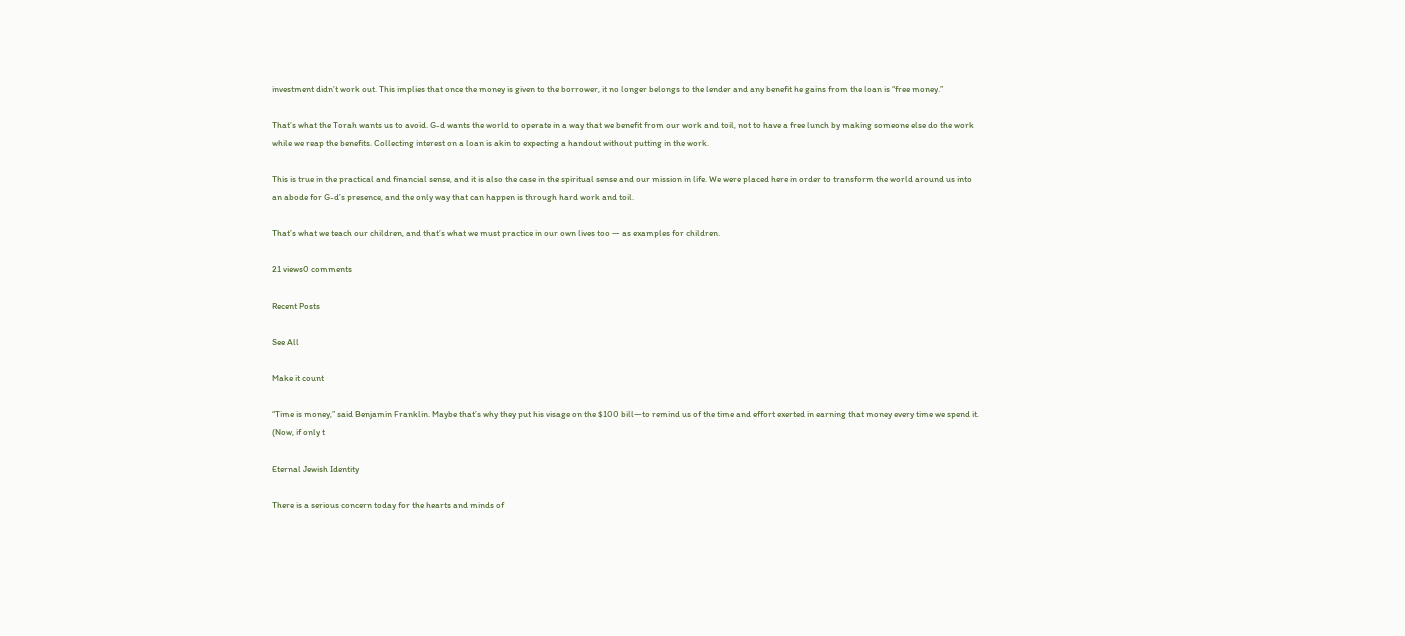investment didn’t work out. This implies that once the money is given to the borrower, it no longer belongs to the lender and any benefit he gains from the loan is “free money.”

That’s what the Torah wants us to avoid. G-d wants the world to operate in a way that we benefit from our work and toil, not to have a free lunch by making someone else do the work while we reap the benefits. Collecting interest on a loan is akin to expecting a handout without putting in the work.

This is true in the practical and financial sense, and it is also the case in the spiritual sense and our mission in life. We were placed here in order to transform the world around us into an abode for G-d’s presence, and the only way that can happen is through hard work and toil.

That’s what we teach our children, and that’s what we must practice in our own lives too — as examples for children.

21 views0 comments

Recent Posts

See All

Make it count

“Time is money,” said Benjamin Franklin. Maybe that’s why they put his visage on the $100 bill—to remind us of the time and effort exerted in earning that money every time we spend it. (Now, if only t

Eternal Jewish Identity

There is a serious concern today for the hearts and minds of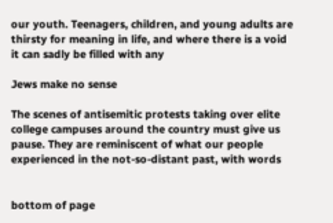our youth. Teenagers, children, and young adults are thirsty for meaning in life, and where there is a void it can sadly be filled with any

Jews make no sense

The scenes of antisemitic protests taking over elite college campuses around the country must give us pause. They are reminiscent of what our people experienced in the not-so-distant past, with words


bottom of page